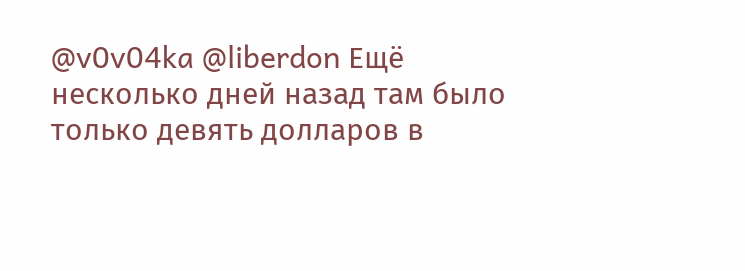@v0v04ka @liberdon Ещё несколько дней назад там было только девять долларов в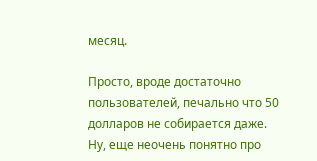месяц.

Просто, вроде достаточно пользователей, печально что 50 долларов не собирается даже. Ну, еще неочень понятно про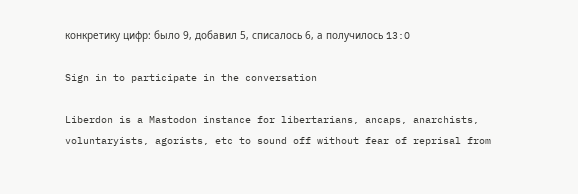конкретику цифр: было 9, добавил 5, списалось 6, а получилось 13:O

Sign in to participate in the conversation

Liberdon is a Mastodon instance for libertarians, ancaps, anarchists, voluntaryists, agorists, etc to sound off without fear of reprisal from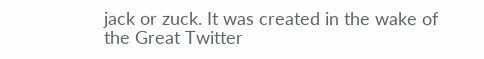jack or zuck. It was created in the wake of the Great Twitter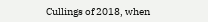Cullings of 2018, when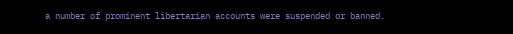a number of prominent libertarian accounts were suspended or banned.